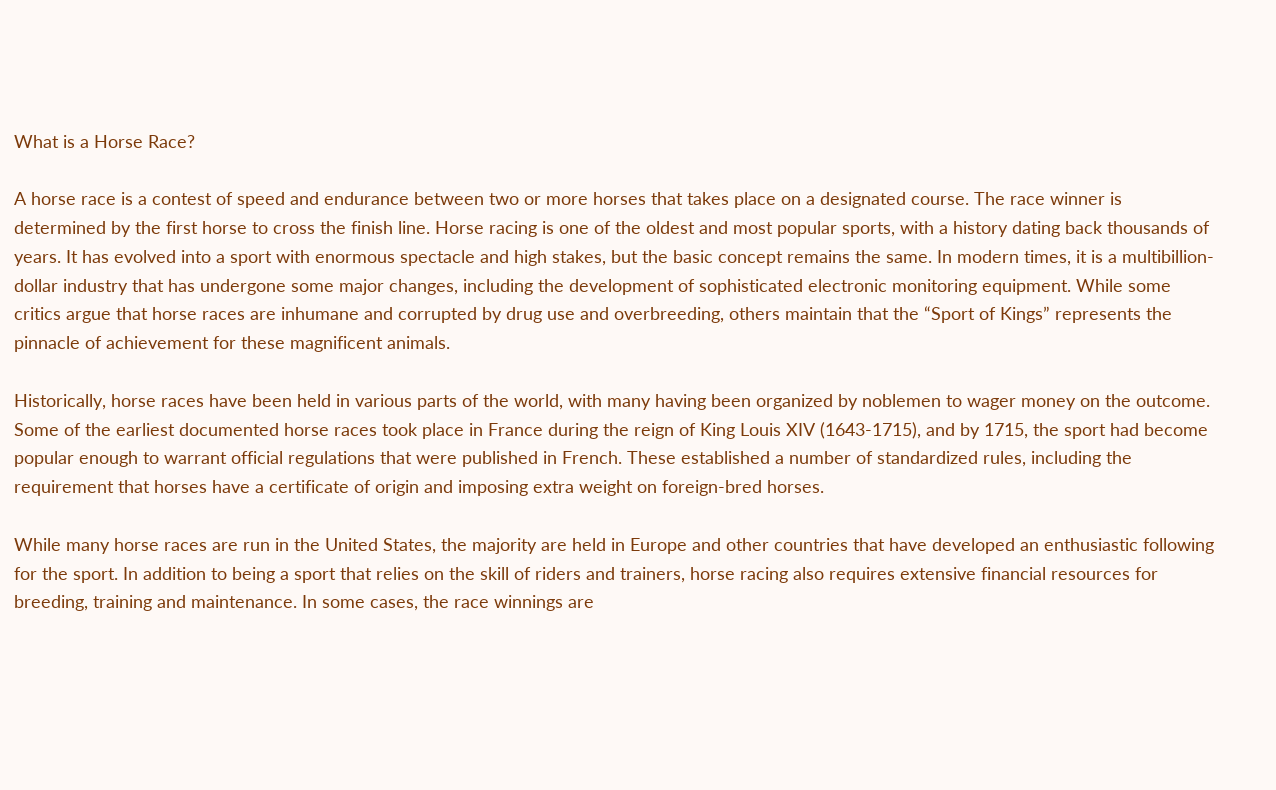What is a Horse Race?

A horse race is a contest of speed and endurance between two or more horses that takes place on a designated course. The race winner is determined by the first horse to cross the finish line. Horse racing is one of the oldest and most popular sports, with a history dating back thousands of years. It has evolved into a sport with enormous spectacle and high stakes, but the basic concept remains the same. In modern times, it is a multibillion-dollar industry that has undergone some major changes, including the development of sophisticated electronic monitoring equipment. While some critics argue that horse races are inhumane and corrupted by drug use and overbreeding, others maintain that the “Sport of Kings” represents the pinnacle of achievement for these magnificent animals.

Historically, horse races have been held in various parts of the world, with many having been organized by noblemen to wager money on the outcome. Some of the earliest documented horse races took place in France during the reign of King Louis XIV (1643-1715), and by 1715, the sport had become popular enough to warrant official regulations that were published in French. These established a number of standardized rules, including the requirement that horses have a certificate of origin and imposing extra weight on foreign-bred horses.

While many horse races are run in the United States, the majority are held in Europe and other countries that have developed an enthusiastic following for the sport. In addition to being a sport that relies on the skill of riders and trainers, horse racing also requires extensive financial resources for breeding, training and maintenance. In some cases, the race winnings are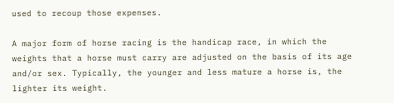used to recoup those expenses.

A major form of horse racing is the handicap race, in which the weights that a horse must carry are adjusted on the basis of its age and/or sex. Typically, the younger and less mature a horse is, the lighter its weight.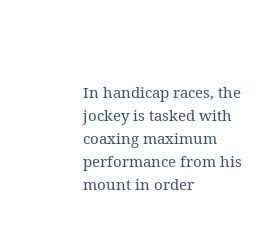In handicap races, the jockey is tasked with coaxing maximum performance from his mount in order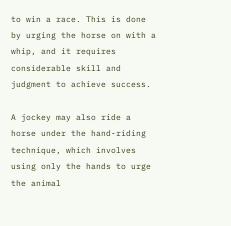to win a race. This is done by urging the horse on with a whip, and it requires considerable skill and judgment to achieve success.

A jockey may also ride a horse under the hand-riding technique, which involves using only the hands to urge the animal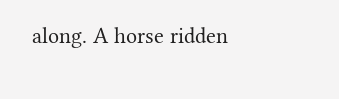along. A horse ridden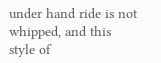under hand ride is not whipped, and this style of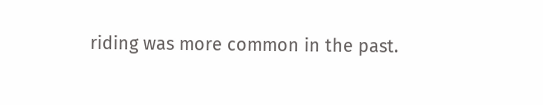riding was more common in the past.